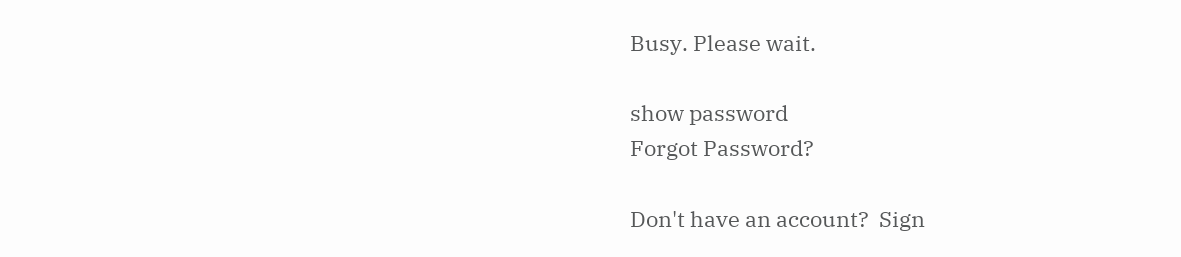Busy. Please wait.

show password
Forgot Password?

Don't have an account?  Sign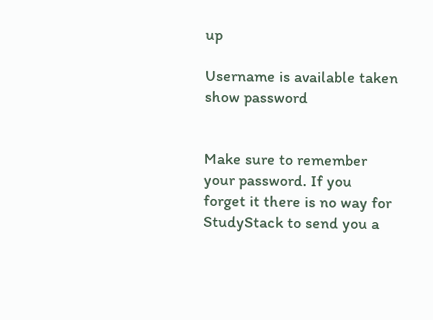up

Username is available taken
show password


Make sure to remember your password. If you forget it there is no way for StudyStack to send you a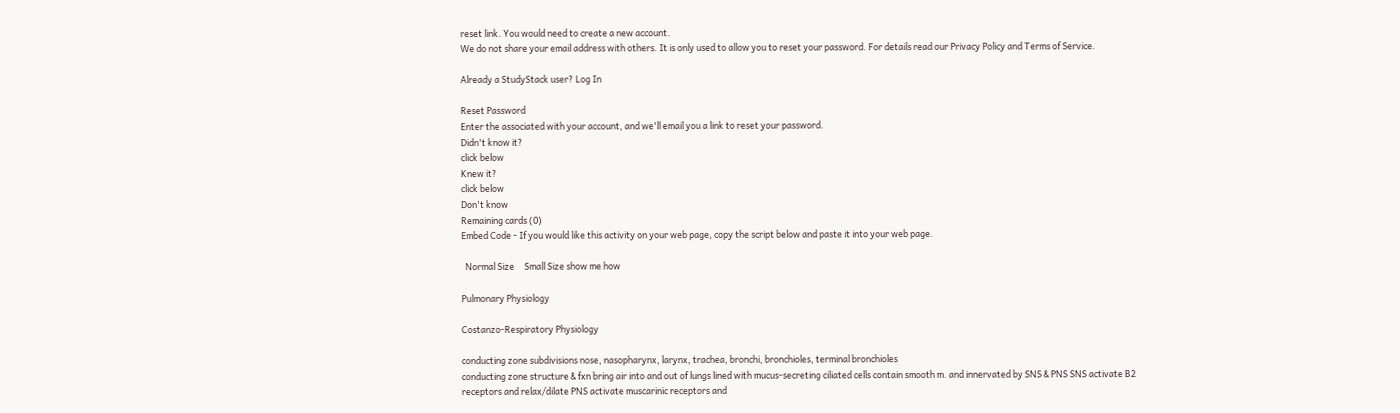reset link. You would need to create a new account.
We do not share your email address with others. It is only used to allow you to reset your password. For details read our Privacy Policy and Terms of Service.

Already a StudyStack user? Log In

Reset Password
Enter the associated with your account, and we'll email you a link to reset your password.
Didn't know it?
click below
Knew it?
click below
Don't know
Remaining cards (0)
Embed Code - If you would like this activity on your web page, copy the script below and paste it into your web page.

  Normal Size     Small Size show me how

Pulmonary Physiology

Costanzo-Respiratory Physiology

conducting zone subdivisions nose, nasopharynx, larynx, trachea, bronchi, bronchioles, terminal bronchioles
conducting zone structure & fxn bring air into and out of lungs lined with mucus-secreting ciliated cells contain smooth m. and innervated by SNS & PNS SNS activate B2 receptors and relax/dilate PNS activate muscarinic receptors and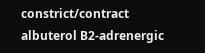constrict/contract
albuterol B2-adrenergic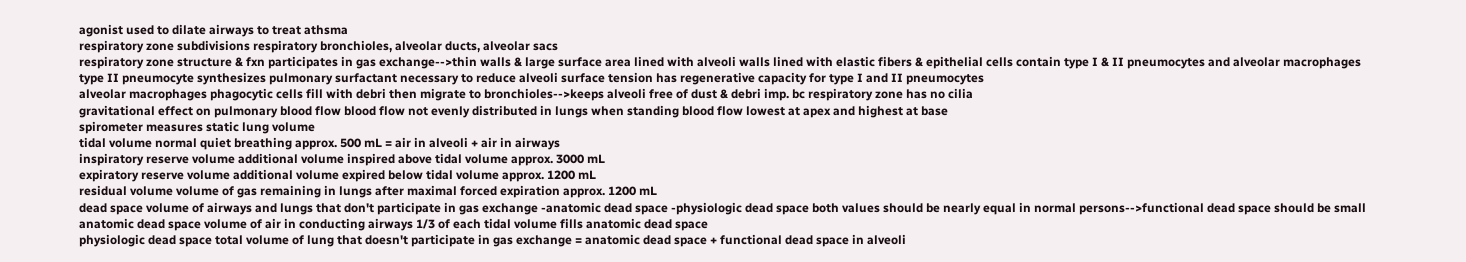agonist used to dilate airways to treat athsma
respiratory zone subdivisions respiratory bronchioles, alveolar ducts, alveolar sacs
respiratory zone structure & fxn participates in gas exchange-->thin walls & large surface area lined with alveoli walls lined with elastic fibers & epithelial cells contain type I & II pneumocytes and alveolar macrophages
type II pneumocyte synthesizes pulmonary surfactant necessary to reduce alveoli surface tension has regenerative capacity for type I and II pneumocytes
alveolar macrophages phagocytic cells fill with debri then migrate to bronchioles-->keeps alveoli free of dust & debri imp. bc respiratory zone has no cilia
gravitational effect on pulmonary blood flow blood flow not evenly distributed in lungs when standing blood flow lowest at apex and highest at base
spirometer measures static lung volume
tidal volume normal quiet breathing approx. 500 mL = air in alveoli + air in airways
inspiratory reserve volume additional volume inspired above tidal volume approx. 3000 mL
expiratory reserve volume additional volume expired below tidal volume approx. 1200 mL
residual volume volume of gas remaining in lungs after maximal forced expiration approx. 1200 mL
dead space volume of airways and lungs that don't participate in gas exchange -anatomic dead space -physiologic dead space both values should be nearly equal in normal persons-->functional dead space should be small
anatomic dead space volume of air in conducting airways 1/3 of each tidal volume fills anatomic dead space
physiologic dead space total volume of lung that doesn't participate in gas exchange = anatomic dead space + functional dead space in alveoli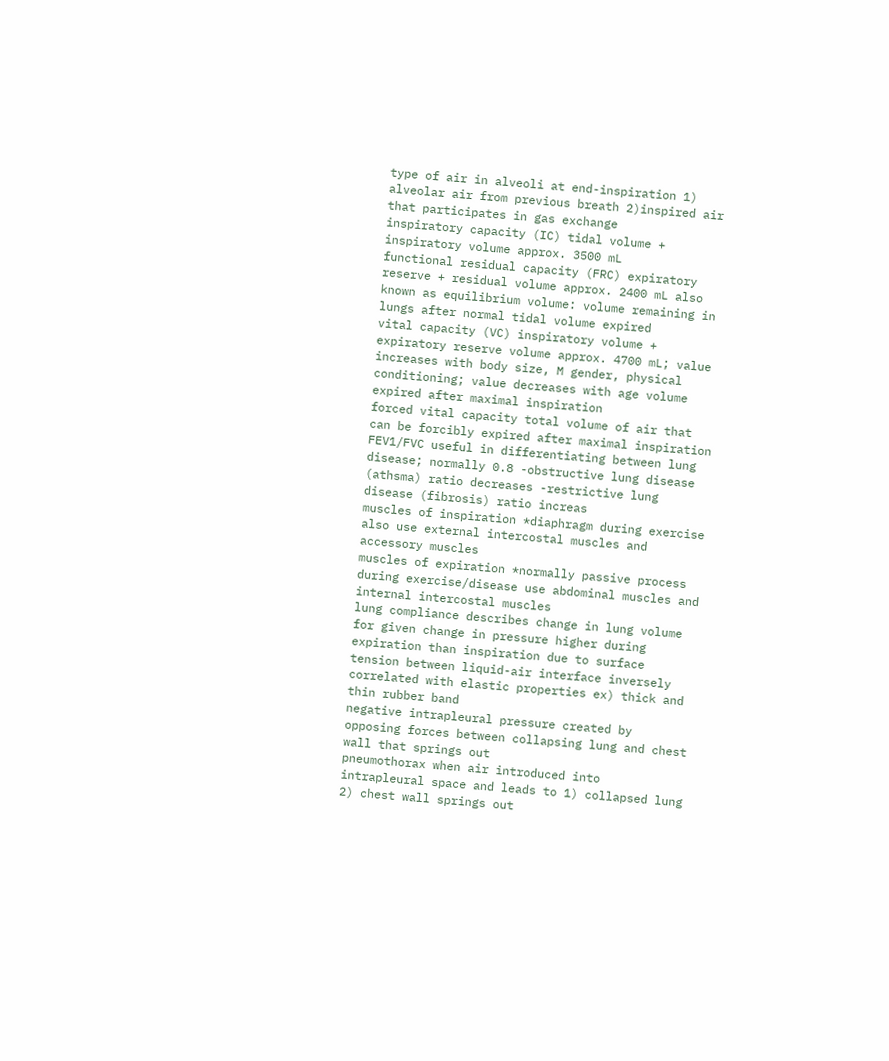type of air in alveoli at end-inspiration 1) alveolar air from previous breath 2)inspired air that participates in gas exchange
inspiratory capacity (IC) tidal volume + inspiratory volume approx. 3500 mL
functional residual capacity (FRC) expiratory reserve + residual volume approx. 2400 mL also known as equilibrium volume: volume remaining in lungs after normal tidal volume expired
vital capacity (VC) inspiratory volume + expiratory reserve volume approx. 4700 mL; value increases with body size, M gender, physical conditioning; value decreases with age volume expired after maximal inspiration
forced vital capacity total volume of air that can be forcibly expired after maximal inspiration FEV1/FVC useful in differentiating between lung disease; normally 0.8 -obstructive lung disease (athsma) ratio decreases -restrictive lung disease (fibrosis) ratio increas
muscles of inspiration *diaphragm during exercise also use external intercostal muscles and accessory muscles
muscles of expiration *normally passive process during exercise/disease use abdominal muscles and internal intercostal muscles
lung compliance describes change in lung volume for given change in pressure higher during expiration than inspiration due to surface tension between liquid-air interface inversely correlated with elastic properties ex) thick and thin rubber band
negative intrapleural pressure created by opposing forces between collapsing lung and chest wall that springs out
pneumothorax when air introduced into intrapleural space and leads to 1) collapsed lung 2) chest wall springs out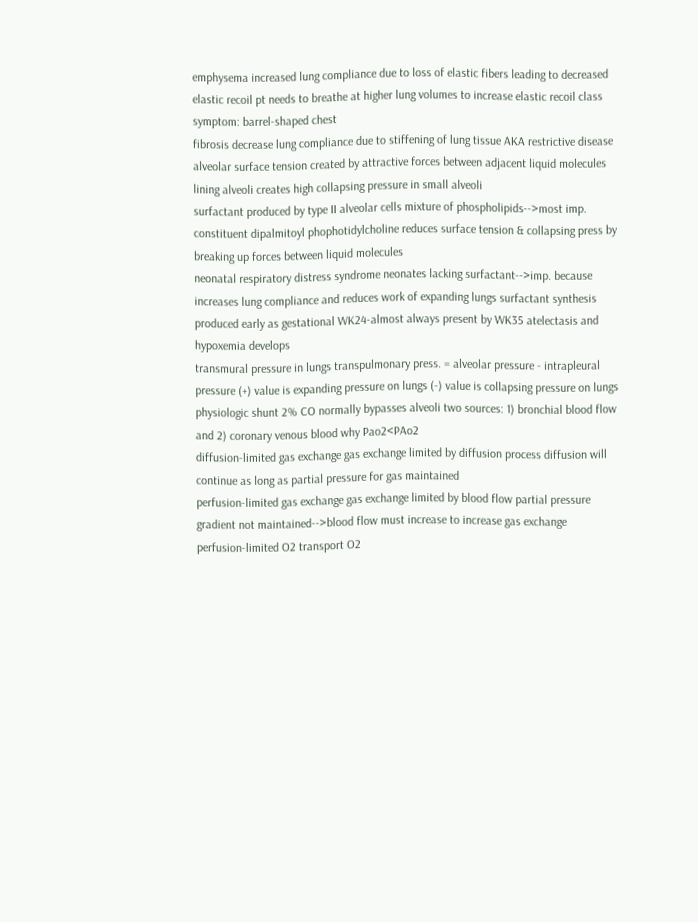emphysema increased lung compliance due to loss of elastic fibers leading to decreased elastic recoil pt needs to breathe at higher lung volumes to increase elastic recoil class symptom: barrel-shaped chest
fibrosis decrease lung compliance due to stiffening of lung tissue AKA restrictive disease
alveolar surface tension created by attractive forces between adjacent liquid molecules lining alveoli creates high collapsing pressure in small alveoli
surfactant produced by type II alveolar cells mixture of phospholipids-->most imp. constituent dipalmitoyl phophotidylcholine reduces surface tension & collapsing press by breaking up forces between liquid molecules
neonatal respiratory distress syndrome neonates lacking surfactant-->imp. because increases lung compliance and reduces work of expanding lungs surfactant synthesis produced early as gestational WK24-almost always present by WK35 atelectasis and hypoxemia develops
transmural pressure in lungs transpulmonary press. = alveolar pressure - intrapleural pressure (+) value is expanding pressure on lungs (-) value is collapsing pressure on lungs
physiologic shunt 2% CO normally bypasses alveoli two sources: 1) bronchial blood flow and 2) coronary venous blood why Pao2<PAo2
diffusion-limited gas exchange gas exchange limited by diffusion process diffusion will continue as long as partial pressure for gas maintained
perfusion-limited gas exchange gas exchange limited by blood flow partial pressure gradient not maintained-->blood flow must increase to increase gas exchange
perfusion-limited O2 transport O2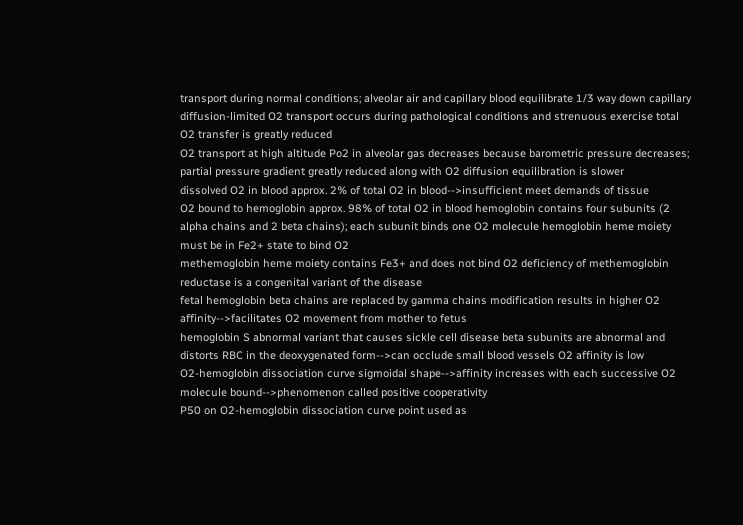transport during normal conditions; alveolar air and capillary blood equilibrate 1/3 way down capillary
diffusion-limited O2 transport occurs during pathological conditions and strenuous exercise total O2 transfer is greatly reduced
O2 transport at high altitude Po2 in alveolar gas decreases because barometric pressure decreases; partial pressure gradient greatly reduced along with O2 diffusion equilibration is slower
dissolved O2 in blood approx. 2% of total O2 in blood-->insufficient meet demands of tissue
O2 bound to hemoglobin approx. 98% of total O2 in blood hemoglobin contains four subunits (2 alpha chains and 2 beta chains); each subunit binds one O2 molecule hemoglobin heme moiety must be in Fe2+ state to bind O2
methemoglobin heme moiety contains Fe3+ and does not bind O2 deficiency of methemoglobin reductase is a congenital variant of the disease
fetal hemoglobin beta chains are replaced by gamma chains modification results in higher O2 affinity-->facilitates O2 movement from mother to fetus
hemoglobin S abnormal variant that causes sickle cell disease beta subunits are abnormal and distorts RBC in the deoxygenated form-->can occlude small blood vessels O2 affinity is low
O2-hemoglobin dissociation curve sigmoidal shape-->affinity increases with each successive O2 molecule bound-->phenomenon called positive cooperativity
P50 on O2-hemoglobin dissociation curve point used as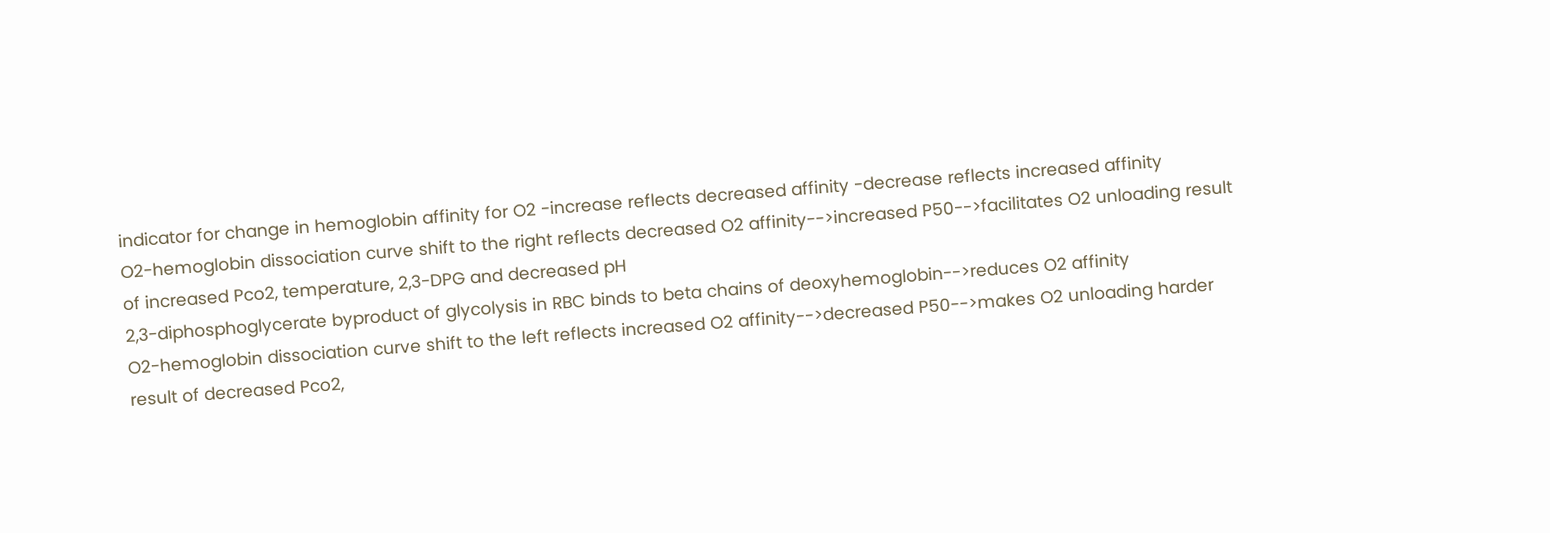indicator for change in hemoglobin affinity for O2 -increase reflects decreased affinity -decrease reflects increased affinity
O2-hemoglobin dissociation curve shift to the right reflects decreased O2 affinity-->increased P50-->facilitates O2 unloading result of increased Pco2, temperature, 2,3-DPG and decreased pH
2,3-diphosphoglycerate byproduct of glycolysis in RBC binds to beta chains of deoxyhemoglobin-->reduces O2 affinity
O2-hemoglobin dissociation curve shift to the left reflects increased O2 affinity-->decreased P50-->makes O2 unloading harder result of decreased Pco2,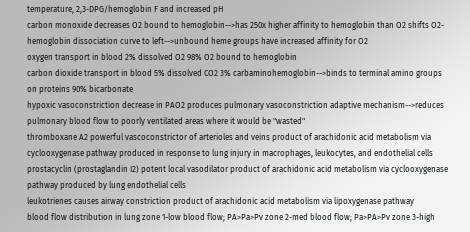temperature, 2,3-DPG/hemoglobin F and increased pH
carbon monoxide decreases O2 bound to hemoglobin-->has 250x higher affinity to hemoglobin than O2 shifts O2-hemoglobin dissociation curve to left-->unbound heme groups have increased affinity for O2
oxygen transport in blood 2% dissolved O2 98% O2 bound to hemoglobin
carbon dioxide transport in blood 5% dissolved CO2 3% carbaminohemoglobin-->binds to terminal amino groups on proteins 90% bicarbonate
hypoxic vasoconstriction decrease in PAO2 produces pulmonary vasoconstriction adaptive mechanism-->reduces pulmonary blood flow to poorly ventilated areas where it would be "wasted"
thromboxane A2 powerful vascoconstrictor of arterioles and veins product of arachidonic acid metabolism via cyclooxygenase pathway produced in response to lung injury in macrophages, leukocytes, and endothelial cells
prostacyclin (prostaglandin I2) potent local vasodilator product of arachidonic acid metabolism via cyclooxygenase pathway produced by lung endothelial cells
leukotrienes causes airway constriction product of arachidonic acid metabolism via lipoxygenase pathway
blood flow distribution in lung zone 1-low blood flow; PA>Pa>Pv zone 2-med blood flow; Pa>PA>Pv zone 3-high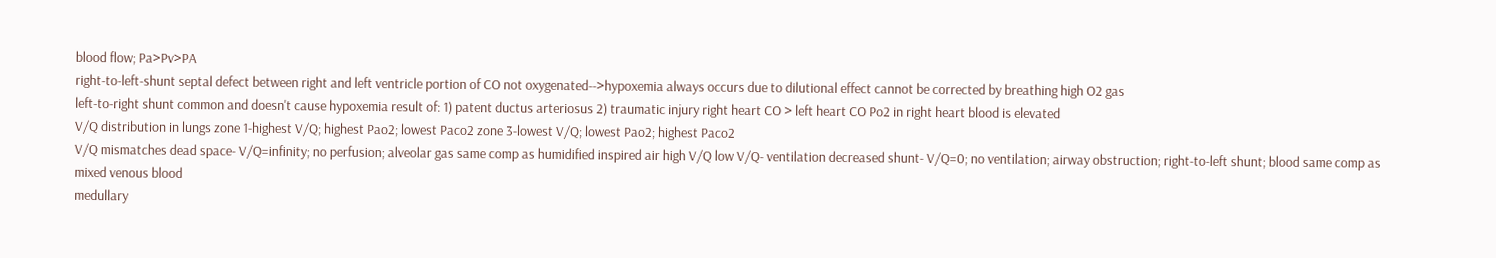blood flow; Pa>Pv>PA
right-to-left-shunt septal defect between right and left ventricle portion of CO not oxygenated-->hypoxemia always occurs due to dilutional effect cannot be corrected by breathing high O2 gas
left-to-right shunt common and doesn't cause hypoxemia result of: 1) patent ductus arteriosus 2) traumatic injury right heart CO > left heart CO Po2 in right heart blood is elevated
V/Q distribution in lungs zone 1-highest V/Q; highest Pao2; lowest Paco2 zone 3-lowest V/Q; lowest Pao2; highest Paco2
V/Q mismatches dead space- V/Q=infinity; no perfusion; alveolar gas same comp as humidified inspired air high V/Q low V/Q- ventilation decreased shunt- V/Q=0; no ventilation; airway obstruction; right-to-left shunt; blood same comp as mixed venous blood
medullary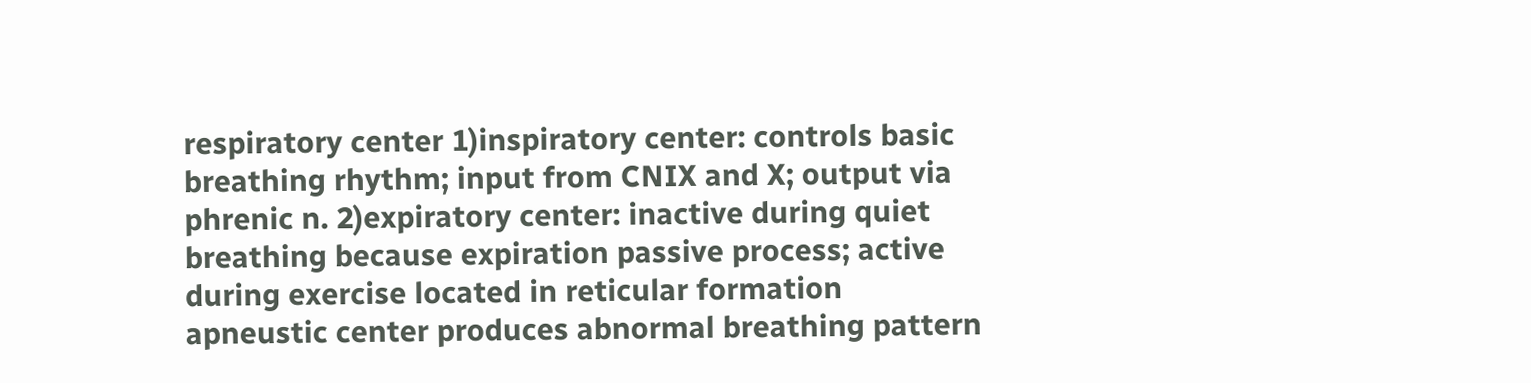respiratory center 1)inspiratory center: controls basic breathing rhythm; input from CNIX and X; output via phrenic n. 2)expiratory center: inactive during quiet breathing because expiration passive process; active during exercise located in reticular formation
apneustic center produces abnormal breathing pattern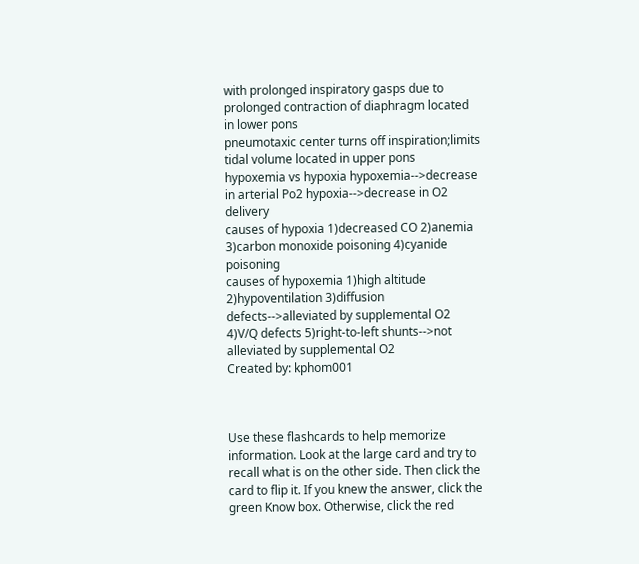with prolonged inspiratory gasps due to prolonged contraction of diaphragm located in lower pons
pneumotaxic center turns off inspiration;limits tidal volume located in upper pons
hypoxemia vs hypoxia hypoxemia-->decrease in arterial Po2 hypoxia-->decrease in O2 delivery
causes of hypoxia 1)decreased CO 2)anemia 3)carbon monoxide poisoning 4)cyanide poisoning
causes of hypoxemia 1)high altitude 2)hypoventilation 3)diffusion defects-->alleviated by supplemental O2 4)V/Q defects 5)right-to-left shunts-->not alleviated by supplemental O2
Created by: kphom001



Use these flashcards to help memorize information. Look at the large card and try to recall what is on the other side. Then click the card to flip it. If you knew the answer, click the green Know box. Otherwise, click the red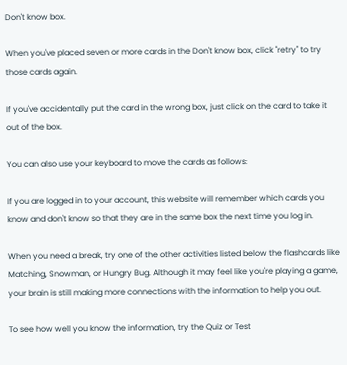Don't know box.

When you've placed seven or more cards in the Don't know box, click "retry" to try those cards again.

If you've accidentally put the card in the wrong box, just click on the card to take it out of the box.

You can also use your keyboard to move the cards as follows:

If you are logged in to your account, this website will remember which cards you know and don't know so that they are in the same box the next time you log in.

When you need a break, try one of the other activities listed below the flashcards like Matching, Snowman, or Hungry Bug. Although it may feel like you're playing a game, your brain is still making more connections with the information to help you out.

To see how well you know the information, try the Quiz or Test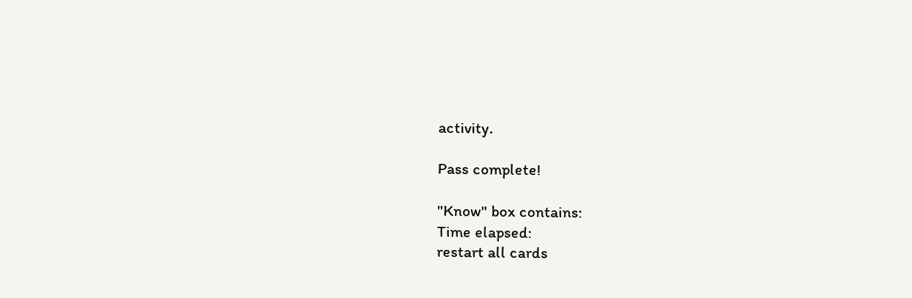activity.

Pass complete!

"Know" box contains:
Time elapsed:
restart all cards